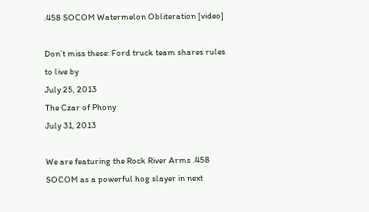.458 SOCOM Watermelon Obliteration [video]

Don’t miss these: Ford truck team shares rules to live by
July 25, 2013
The Czar of Phony
July 31, 2013

We are featuring the Rock River Arms .458 SOCOM as a powerful hog slayer in next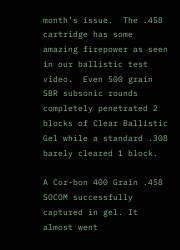month’s issue.  The .458 cartridge has some amazing firepower as seen in our ballistic test video.  Even 500 grain SBR subsonic rounds completely penetrated 2 blocks of Clear Ballistic Gel while a standard .308 barely cleared 1 block.

A Cor-bon 400 Grain .458 SOCOM successfully captured in gel. It almost went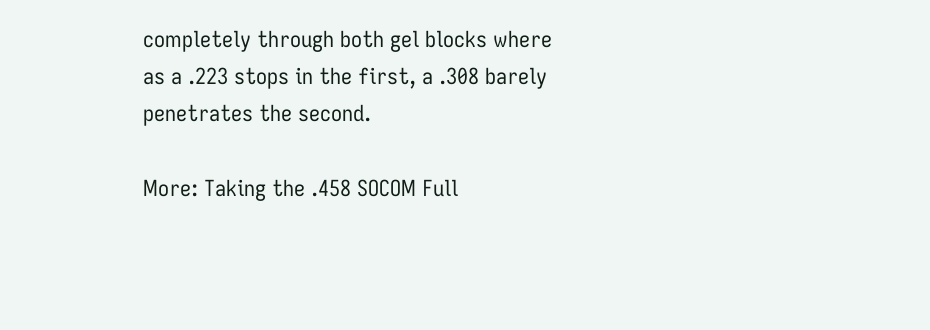completely through both gel blocks where as a .223 stops in the first, a .308 barely penetrates the second.

More: Taking the .458 SOCOM Full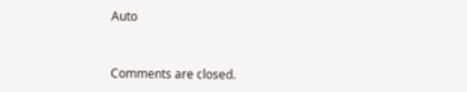Auto


Comments are closed.